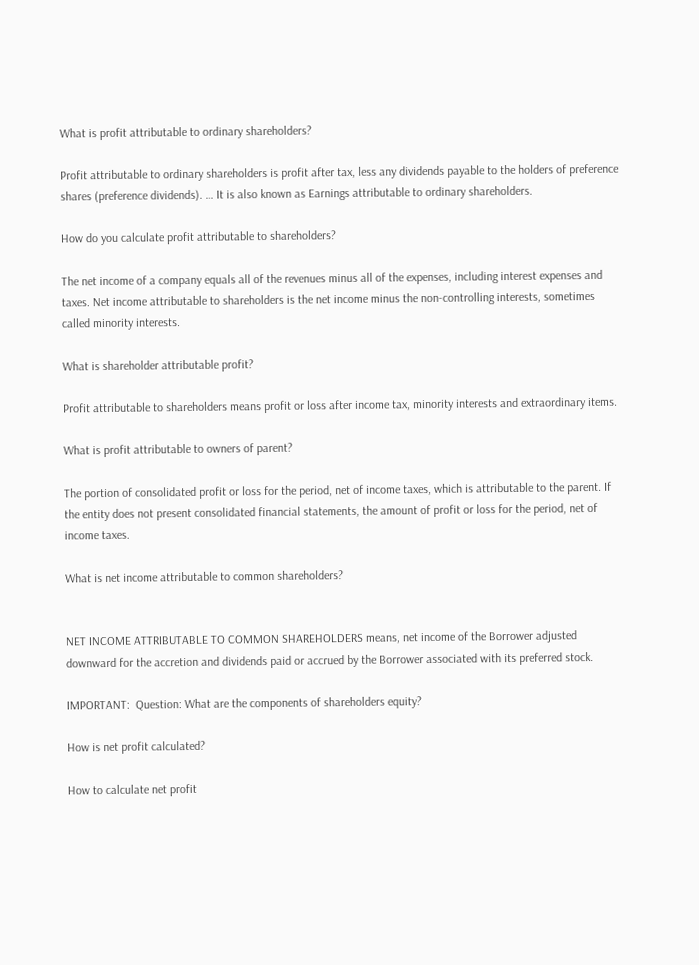What is profit attributable to ordinary shareholders?

Profit attributable to ordinary shareholders is profit after tax, less any dividends payable to the holders of preference shares (preference dividends). … It is also known as Earnings attributable to ordinary shareholders.

How do you calculate profit attributable to shareholders?

The net income of a company equals all of the revenues minus all of the expenses, including interest expenses and taxes. Net income attributable to shareholders is the net income minus the non-controlling interests, sometimes called minority interests.

What is shareholder attributable profit?

Profit attributable to shareholders means profit or loss after income tax, minority interests and extraordinary items.

What is profit attributable to owners of parent?

The portion of consolidated profit or loss for the period, net of income taxes, which is attributable to the parent. If the entity does not present consolidated financial statements, the amount of profit or loss for the period, net of income taxes.

What is net income attributable to common shareholders?


NET INCOME ATTRIBUTABLE TO COMMON SHAREHOLDERS means, net income of the Borrower adjusted downward for the accretion and dividends paid or accrued by the Borrower associated with its preferred stock.

IMPORTANT:  Question: What are the components of shareholders equity?

How is net profit calculated?

How to calculate net profit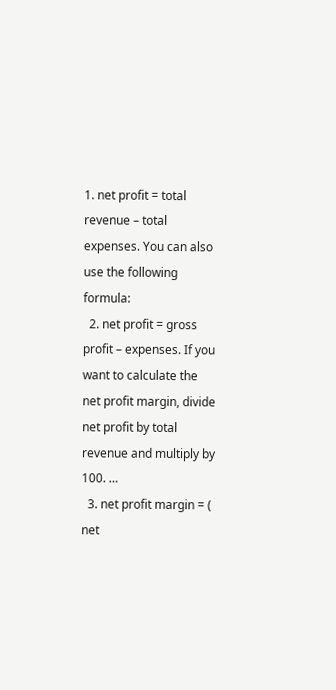1. net profit = total revenue – total expenses. You can also use the following formula:
  2. net profit = gross profit – expenses. If you want to calculate the net profit margin, divide net profit by total revenue and multiply by 100. …
  3. net profit margin = ( net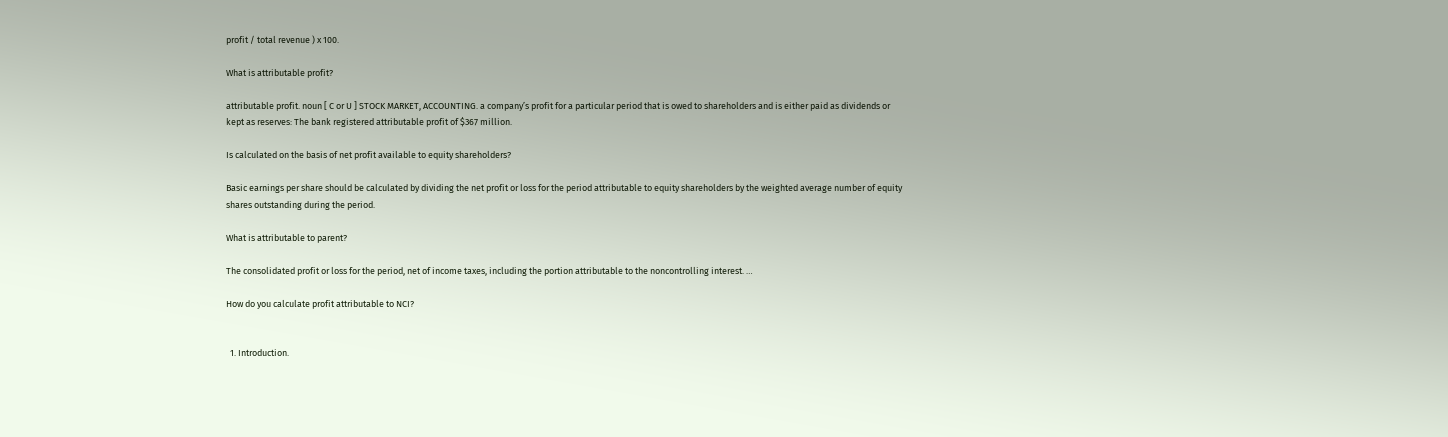profit / total revenue ) x 100.

What is attributable profit?

attributable profit. noun [ C or U ] STOCK MARKET, ACCOUNTING. a company’s profit for a particular period that is owed to shareholders and is either paid as dividends or kept as reserves: The bank registered attributable profit of $367 million.

Is calculated on the basis of net profit available to equity shareholders?

Basic earnings per share should be calculated by dividing the net profit or loss for the period attributable to equity shareholders by the weighted average number of equity shares outstanding during the period.

What is attributable to parent?

The consolidated profit or loss for the period, net of income taxes, including the portion attributable to the noncontrolling interest. …

How do you calculate profit attributable to NCI?


  1. Introduction.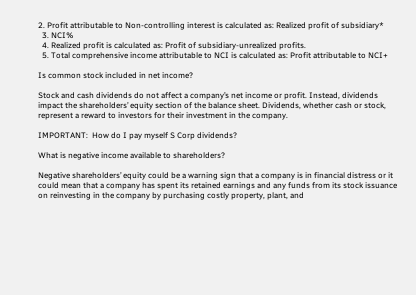2. Profit attributable to Non-controlling interest is calculated as: Realized profit of subsidiary*
  3. NCI%
  4. Realized profit is calculated as: Profit of subsidiary-unrealized profits.
  5. Total comprehensive income attributable to NCI is calculated as: Profit attributable to NCI+

Is common stock included in net income?

Stock and cash dividends do not affect a company’s net income or profit. Instead, dividends impact the shareholders’ equity section of the balance sheet. Dividends, whether cash or stock, represent a reward to investors for their investment in the company.

IMPORTANT:  How do I pay myself S Corp dividends?

What is negative income available to shareholders?

Negative shareholders’ equity could be a warning sign that a company is in financial distress or it could mean that a company has spent its retained earnings and any funds from its stock issuance on reinvesting in the company by purchasing costly property, plant, and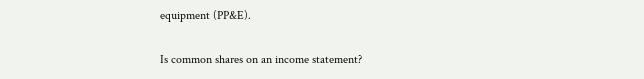equipment (PP&E).

Is common shares on an income statement?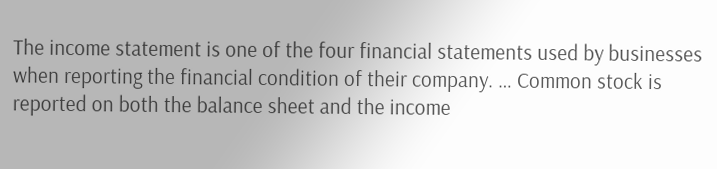The income statement is one of the four financial statements used by businesses when reporting the financial condition of their company. … Common stock is reported on both the balance sheet and the income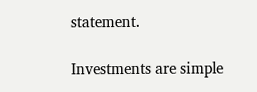statement.

Investments are simple